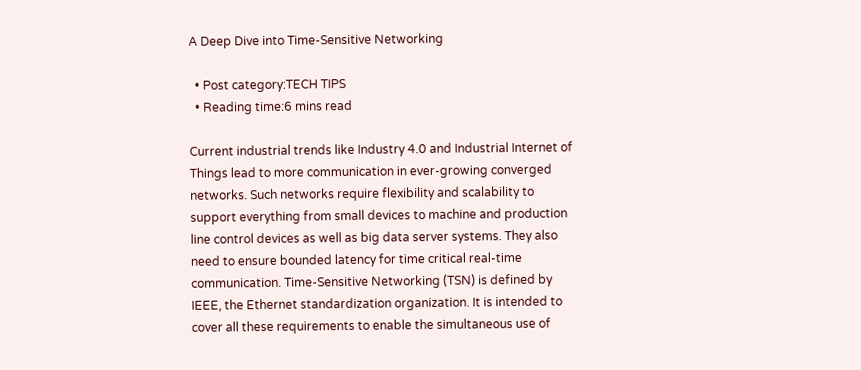A Deep Dive into Time-Sensitive Networking

  • Post category:TECH TIPS
  • Reading time:6 mins read

Current industrial trends like Industry 4.0 and Industrial Internet of Things lead to more communication in ever-growing converged networks. Such networks require flexibility and scalability to support everything from small devices to machine and production line control devices as well as big data server systems. They also need to ensure bounded latency for time critical real-time communication. Time-Sensitive Networking (TSN) is defined by IEEE, the Ethernet standardization organization. It is intended to cover all these requirements to enable the simultaneous use of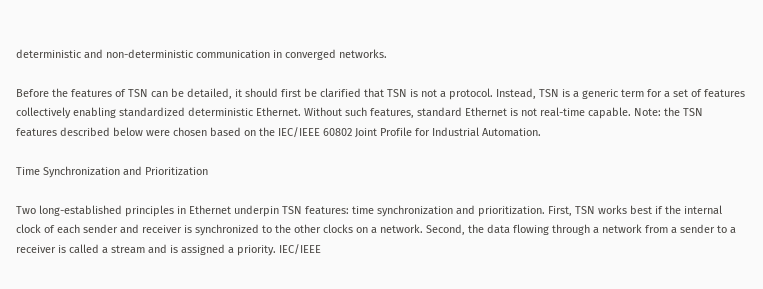deterministic and non-deterministic communication in converged networks.

Before the features of TSN can be detailed, it should first be clarified that TSN is not a protocol. Instead, TSN is a generic term for a set of features collectively enabling standardized deterministic Ethernet. Without such features, standard Ethernet is not real-time capable. Note: the TSN features described below were chosen based on the IEC/IEEE 60802 Joint Profile for Industrial Automation.

Time Synchronization and Prioritization

Two long-established principles in Ethernet underpin TSN features: time synchronization and prioritization. First, TSN works best if the internal clock of each sender and receiver is synchronized to the other clocks on a network. Second, the data flowing through a network from a sender to a receiver is called a stream and is assigned a priority. IEC/IEEE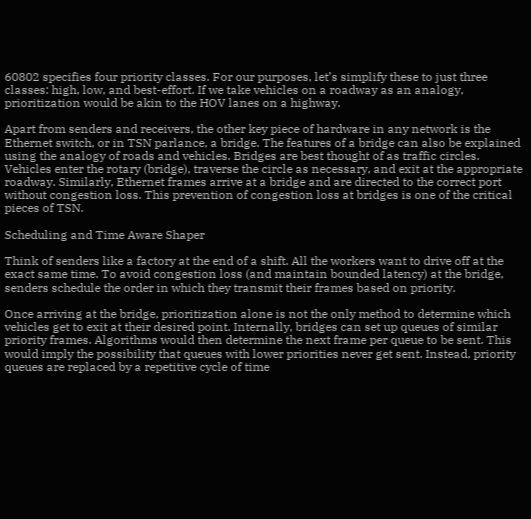60802 specifies four priority classes. For our purposes, let’s simplify these to just three classes: high, low, and best-effort. If we take vehicles on a roadway as an analogy, prioritization would be akin to the HOV lanes on a highway.

Apart from senders and receivers, the other key piece of hardware in any network is the Ethernet switch, or in TSN parlance, a bridge. The features of a bridge can also be explained using the analogy of roads and vehicles. Bridges are best thought of as traffic circles. Vehicles enter the rotary (bridge), traverse the circle as necessary, and exit at the appropriate roadway. Similarly, Ethernet frames arrive at a bridge and are directed to the correct port without congestion loss. This prevention of congestion loss at bridges is one of the critical pieces of TSN.

Scheduling and Time Aware Shaper

Think of senders like a factory at the end of a shift. All the workers want to drive off at the exact same time. To avoid congestion loss (and maintain bounded latency) at the bridge, senders schedule the order in which they transmit their frames based on priority.

Once arriving at the bridge, prioritization alone is not the only method to determine which vehicles get to exit at their desired point. Internally, bridges can set up queues of similar priority frames. Algorithms would then determine the next frame per queue to be sent. This would imply the possibility that queues with lower priorities never get sent. Instead, priority queues are replaced by a repetitive cycle of time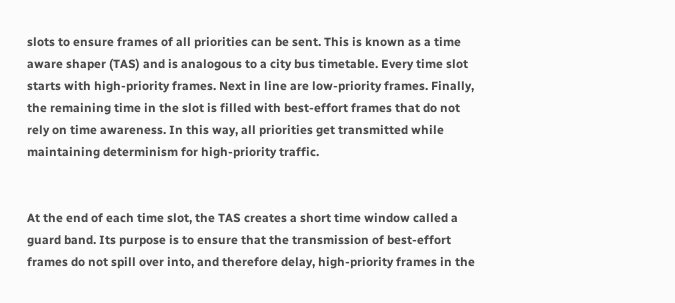slots to ensure frames of all priorities can be sent. This is known as a time aware shaper (TAS) and is analogous to a city bus timetable. Every time slot starts with high-priority frames. Next in line are low-priority frames. Finally, the remaining time in the slot is filled with best-effort frames that do not rely on time awareness. In this way, all priorities get transmitted while maintaining determinism for high-priority traffic.


At the end of each time slot, the TAS creates a short time window called a guard band. Its purpose is to ensure that the transmission of best-effort frames do not spill over into, and therefore delay, high-priority frames in the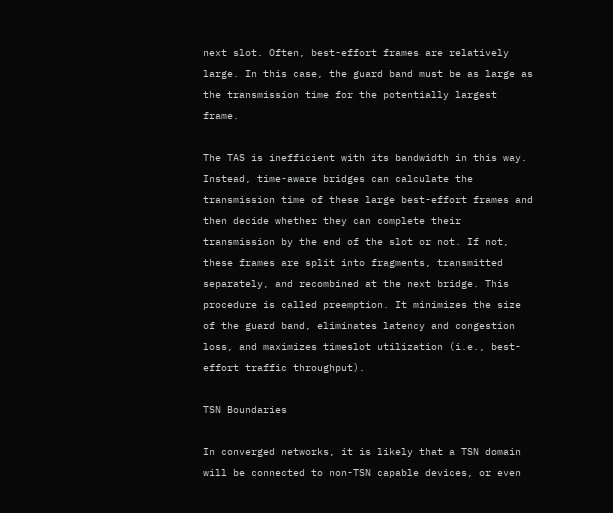next slot. Often, best-effort frames are relatively large. In this case, the guard band must be as large as the transmission time for the potentially largest frame.

The TAS is inefficient with its bandwidth in this way. Instead, time-aware bridges can calculate the transmission time of these large best-effort frames and then decide whether they can complete their transmission by the end of the slot or not. If not, these frames are split into fragments, transmitted separately, and recombined at the next bridge. This procedure is called preemption. It minimizes the size of the guard band, eliminates latency and congestion loss, and maximizes timeslot utilization (i.e., best-effort traffic throughput).

TSN Boundaries

In converged networks, it is likely that a TSN domain will be connected to non-TSN capable devices, or even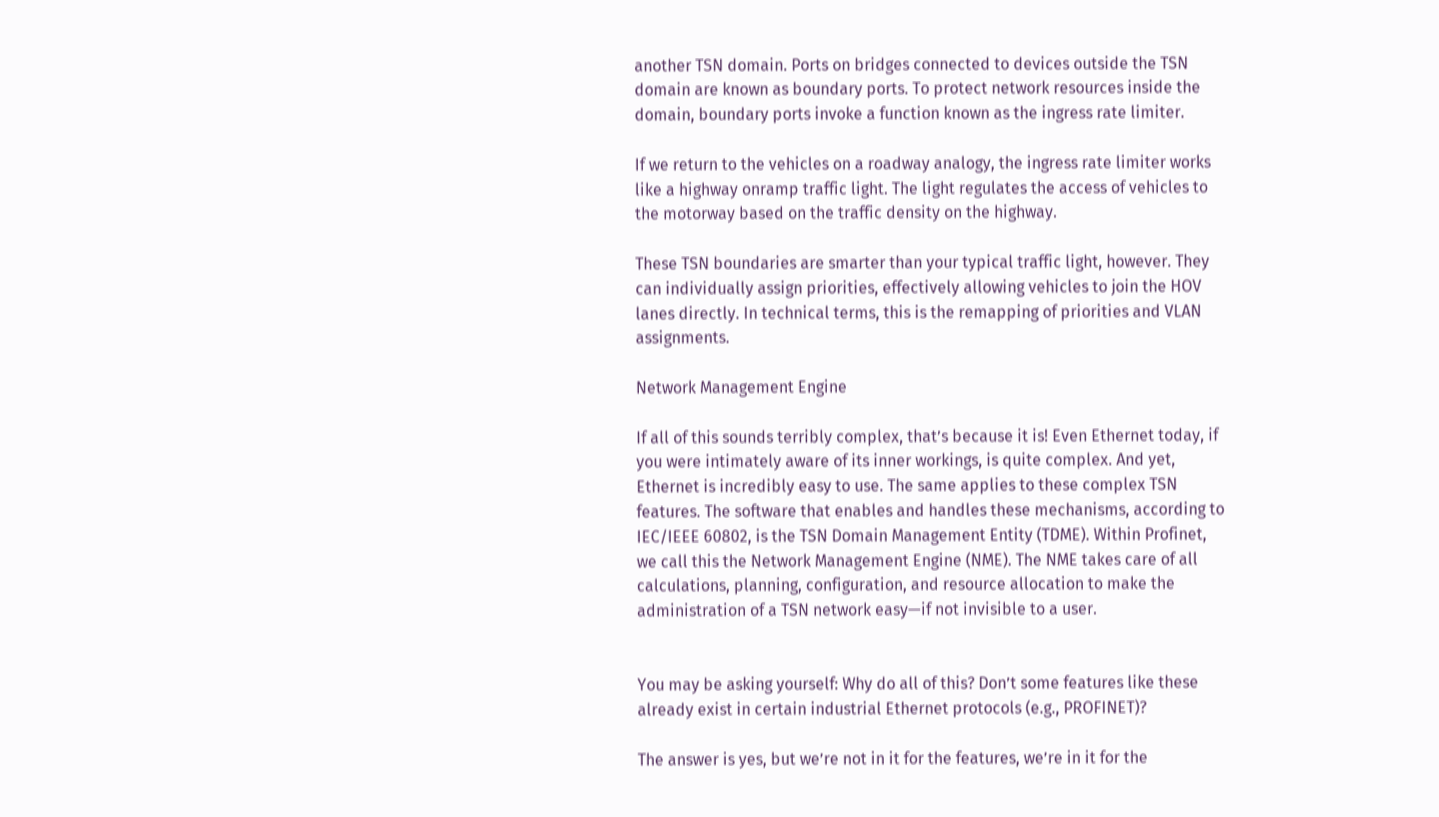another TSN domain. Ports on bridges connected to devices outside the TSN domain are known as boundary ports. To protect network resources inside the domain, boundary ports invoke a function known as the ingress rate limiter.

If we return to the vehicles on a roadway analogy, the ingress rate limiter works like a highway onramp traffic light. The light regulates the access of vehicles to the motorway based on the traffic density on the highway.

These TSN boundaries are smarter than your typical traffic light, however. They can individually assign priorities, effectively allowing vehicles to join the HOV lanes directly. In technical terms, this is the remapping of priorities and VLAN assignments.

Network Management Engine

If all of this sounds terribly complex, that’s because it is! Even Ethernet today, if you were intimately aware of its inner workings, is quite complex. And yet, Ethernet is incredibly easy to use. The same applies to these complex TSN features. The software that enables and handles these mechanisms, according to IEC/IEEE 60802, is the TSN Domain Management Entity (TDME). Within Profinet, we call this the Network Management Engine (NME). The NME takes care of all calculations, planning, configuration, and resource allocation to make the administration of a TSN network easy—if not invisible to a user.


You may be asking yourself: Why do all of this? Don’t some features like these already exist in certain industrial Ethernet protocols (e.g., PROFINET)?

The answer is yes, but we’re not in it for the features, we’re in it for the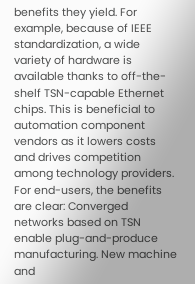benefits they yield. For example, because of IEEE standardization, a wide variety of hardware is available thanks to off-the-shelf TSN-capable Ethernet chips. This is beneficial to automation component vendors as it lowers costs and drives competition among technology providers. For end-users, the benefits are clear: Converged networks based on TSN enable plug-and-produce manufacturing. New machine and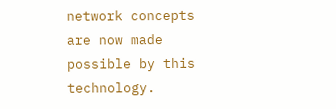network concepts are now made possible by this technology.